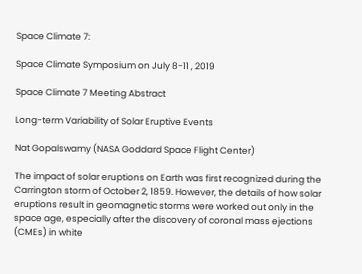Space Climate 7:

Space Climate Symposium on July 8-11 , 2019

Space Climate 7 Meeting Abstract

Long-term Variability of Solar Eruptive Events

Nat Gopalswamy (NASA Goddard Space Flight Center)

The impact of solar eruptions on Earth was first recognized during the Carrington storm of October 2, 1859. However, the details of how solar eruptions result in geomagnetic storms were worked out only in the space age, especially after the discovery of coronal mass ejections (CMEs) in white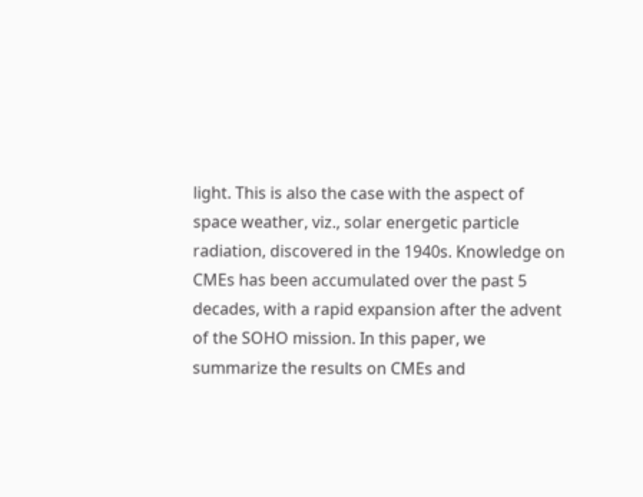light. This is also the case with the aspect of space weather, viz., solar energetic particle radiation, discovered in the 1940s. Knowledge on CMEs has been accumulated over the past 5 decades, with a rapid expansion after the advent of the SOHO mission. In this paper, we summarize the results on CMEs and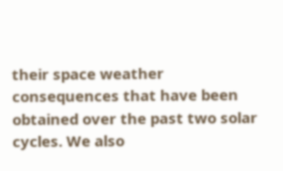their space weather consequences that have been obtained over the past two solar cycles. We also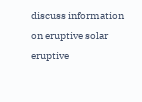discuss information on eruptive solar eruptive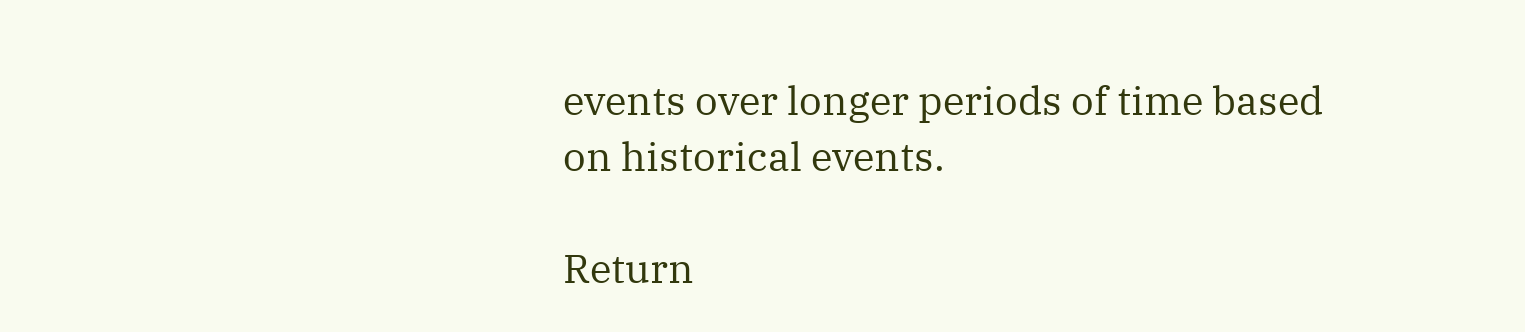events over longer periods of time based on historical events.

Return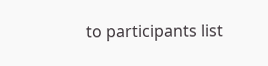to participants list